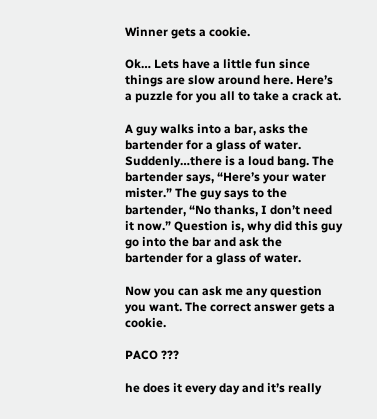Winner gets a cookie.

Ok… Lets have a little fun since things are slow around here. Here’s a puzzle for you all to take a crack at.

A guy walks into a bar, asks the bartender for a glass of water. Suddenly…there is a loud bang. The bartender says, “Here’s your water mister.” The guy says to the bartender, “No thanks, I don’t need it now.” Question is, why did this guy go into the bar and ask the bartender for a glass of water.

Now you can ask me any question you want. The correct answer gets a cookie.

PACO ???

he does it every day and it’s really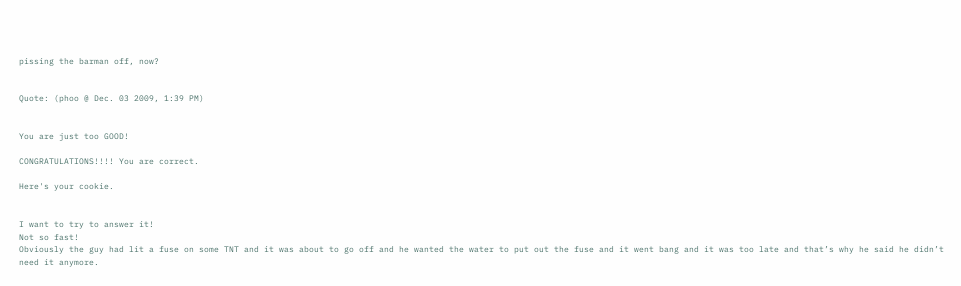pissing the barman off, now?


Quote: (phoo @ Dec. 03 2009, 1:39 PM)


You are just too GOOD!

CONGRATULATIONS!!!! You are correct.

Here's your cookie.


I want to try to answer it!
Not so fast!
Obviously the guy had lit a fuse on some TNT and it was about to go off and he wanted the water to put out the fuse and it went bang and it was too late and that’s why he said he didn’t need it anymore.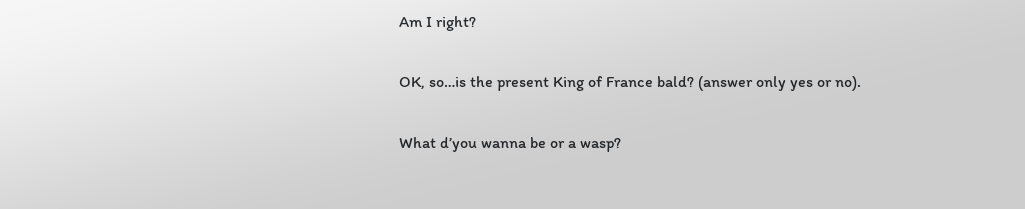Am I right?

OK, so…is the present King of France bald? (answer only yes or no).

What d’you wanna be or a wasp?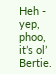Heh - yep, phoo, it’s ol’ Bertie.